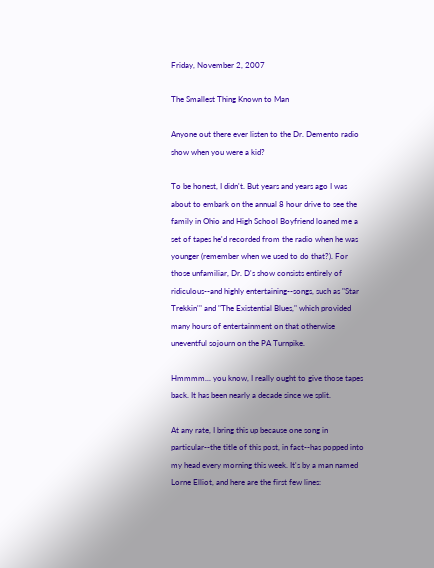Friday, November 2, 2007

The Smallest Thing Known to Man

Anyone out there ever listen to the Dr. Demento radio show when you were a kid?

To be honest, I didn't. But years and years ago I was about to embark on the annual 8 hour drive to see the family in Ohio and High School Boyfriend loaned me a set of tapes he'd recorded from the radio when he was younger (remember when we used to do that?). For those unfamiliar, Dr. D's show consists entirely of ridiculous--and highly entertaining--songs, such as "Star Trekkin'" and "The Existential Blues," which provided many hours of entertainment on that otherwise uneventful sojourn on the PA Turnpike.

Hmmmm... you know, I really ought to give those tapes back. It has been nearly a decade since we split.

At any rate, I bring this up because one song in particular--the title of this post, in fact--has popped into my head every morning this week. It's by a man named Lorne Elliot, and here are the first few lines: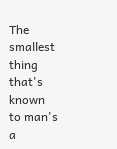The smallest thing that's known to man's a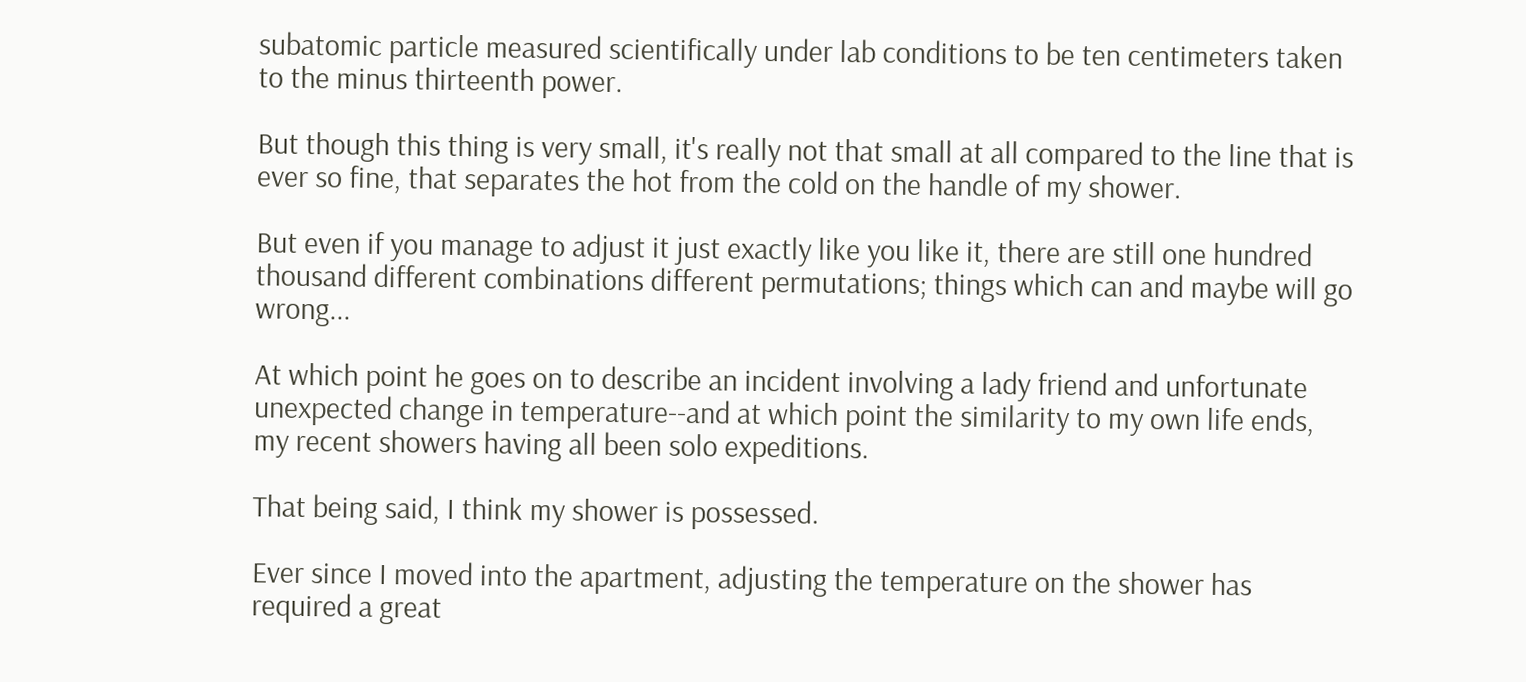subatomic particle measured scientifically under lab conditions to be ten centimeters taken to the minus thirteenth power.

But though this thing is very small, it's really not that small at all compared to the line that is ever so fine, that separates the hot from the cold on the handle of my shower.

But even if you manage to adjust it just exactly like you like it, there are still one hundred thousand different combinations different permutations; things which can and maybe will go wrong...

At which point he goes on to describe an incident involving a lady friend and unfortunate unexpected change in temperature--and at which point the similarity to my own life ends, my recent showers having all been solo expeditions.

That being said, I think my shower is possessed.

Ever since I moved into the apartment, adjusting the temperature on the shower has required a great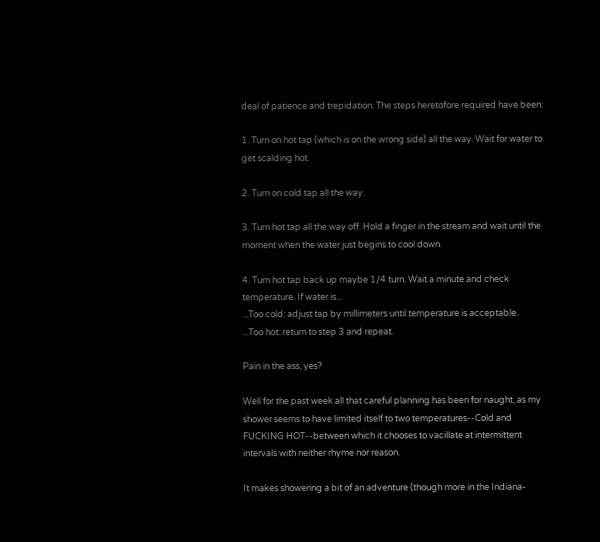deal of patience and trepidation. The steps heretofore required have been:

1. Turn on hot tap (which is on the wrong side) all the way. Wait for water to get scalding hot.

2. Turn on cold tap all the way.

3. Turn hot tap all the way off. Hold a finger in the stream and wait until the moment when the water just begins to cool down.

4. Turn hot tap back up maybe 1/4 turn. Wait a minute and check temperature. If water is...
...Too cold: adjust tap by millimeters until temperature is acceptable.
...Too hot: return to step 3 and repeat.

Pain in the ass, yes?

Well for the past week all that careful planning has been for naught, as my shower seems to have limited itself to two temperatures--Cold and FUCKING HOT--between which it chooses to vacillate at intermittent intervals with neither rhyme nor reason.

It makes showering a bit of an adventure (though more in the Indiana-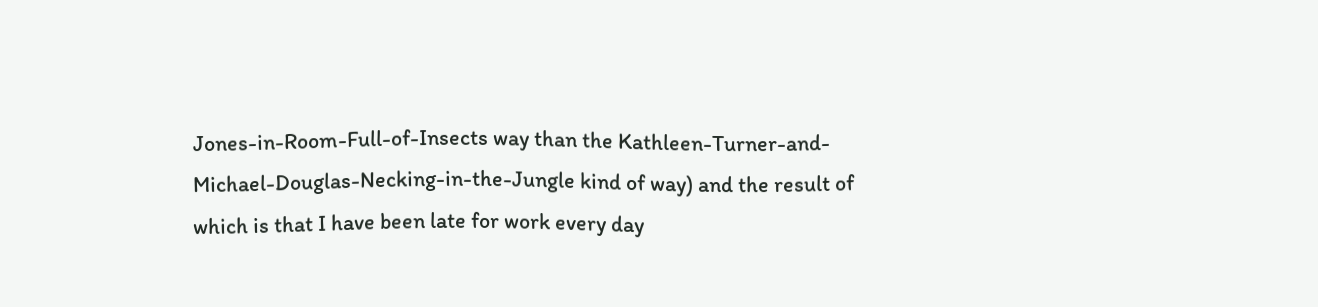Jones-in-Room-Full-of-Insects way than the Kathleen-Turner-and-Michael-Douglas-Necking-in-the-Jungle kind of way) and the result of which is that I have been late for work every day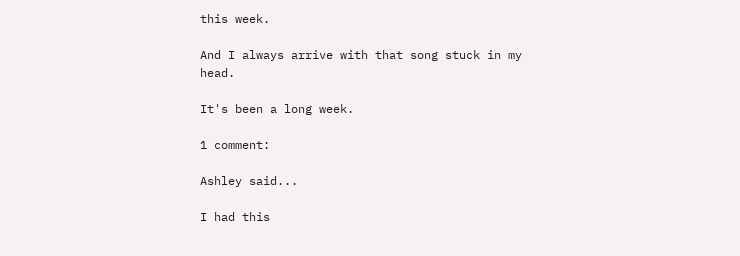this week.

And I always arrive with that song stuck in my head.

It's been a long week.

1 comment:

Ashley said...

I had this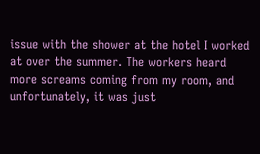issue with the shower at the hotel I worked at over the summer. The workers heard more screams coming from my room, and unfortunately, it was just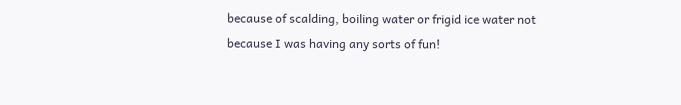because of scalding, boiling water or frigid ice water not because I was having any sorts of fun!